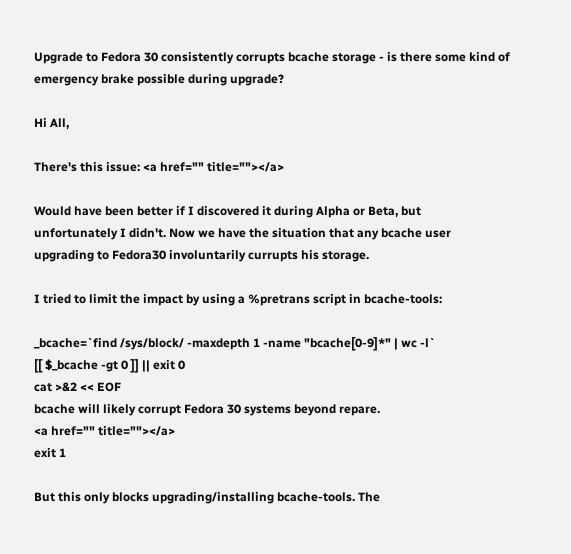Upgrade to Fedora 30 consistently corrupts bcache storage - is there some kind of emergency brake possible during upgrade?

Hi All,

There's this issue: <a href="" title=""></a>

Would have been better if I discovered it during Alpha or Beta, but
unfortunately I didn't. Now we have the situation that any bcache user
upgrading to Fedora30 involuntarily currupts his storage.

I tried to limit the impact by using a %pretrans script in bcache-tools:

_bcache=`find /sys/block/ -maxdepth 1 -name "bcache[0-9]*" | wc -l`
[[ $_bcache -gt 0 ]] || exit 0
cat >&2 << EOF
bcache will likely corrupt Fedora 30 systems beyond repare.
<a href="" title=""></a>
exit 1

But this only blocks upgrading/installing bcache-tools. The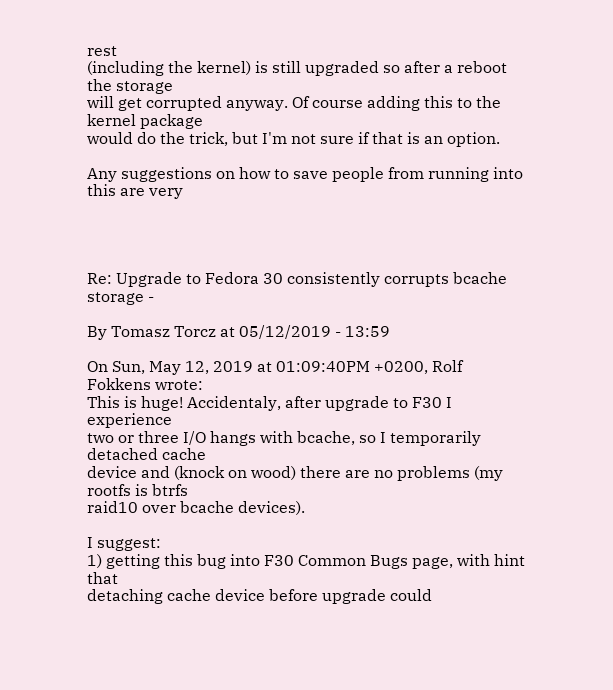rest
(including the kernel) is still upgraded so after a reboot the storage
will get corrupted anyway. Of course adding this to the kernel package
would do the trick, but I'm not sure if that is an option.

Any suggestions on how to save people from running into this are very




Re: Upgrade to Fedora 30 consistently corrupts bcache storage -

By Tomasz Torcz at 05/12/2019 - 13:59

On Sun, May 12, 2019 at 01:09:40PM +0200, Rolf Fokkens wrote:
This is huge! Accidentaly, after upgrade to F30 I experience
two or three I/O hangs with bcache, so I temporarily detached cache
device and (knock on wood) there are no problems (my rootfs is btrfs
raid10 over bcache devices).

I suggest:
1) getting this bug into F30 Common Bugs page, with hint that
detaching cache device before upgrade could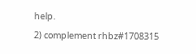help.
2) complement rhbz#1708315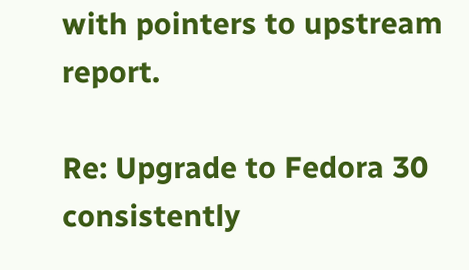with pointers to upstream report.

Re: Upgrade to Fedora 30 consistently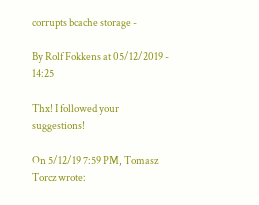corrupts bcache storage -

By Rolf Fokkens at 05/12/2019 - 14:25

Thx! I followed your suggestions!

On 5/12/19 7:59 PM, Tomasz Torcz wrote: